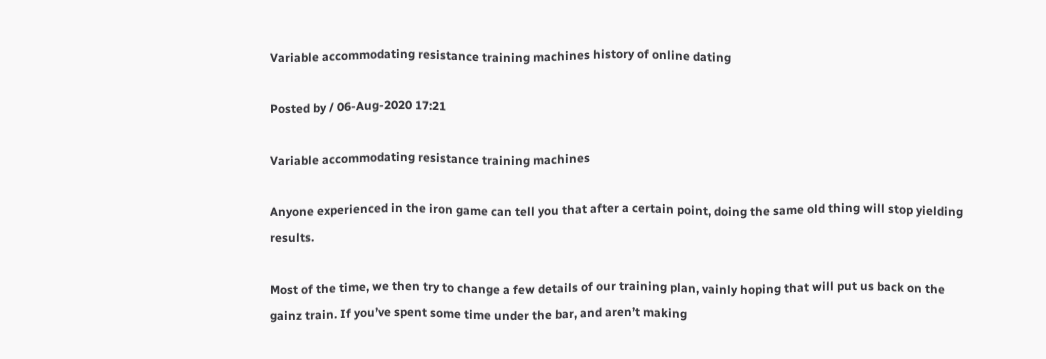Variable accommodating resistance training machines history of online dating

Posted by / 06-Aug-2020 17:21

Variable accommodating resistance training machines

Anyone experienced in the iron game can tell you that after a certain point, doing the same old thing will stop yielding results.

Most of the time, we then try to change a few details of our training plan, vainly hoping that will put us back on the gainz train. If you’ve spent some time under the bar, and aren’t making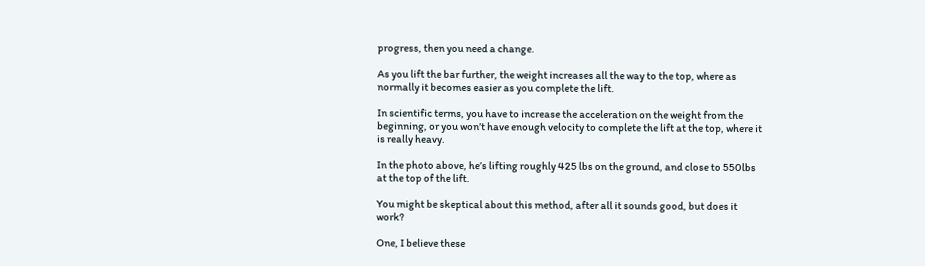progress, then you need a change.

As you lift the bar further, the weight increases all the way to the top, where as normally it becomes easier as you complete the lift.

In scientific terms, you have to increase the acceleration on the weight from the beginning, or you won’t have enough velocity to complete the lift at the top, where it is really heavy.

In the photo above, he’s lifting roughly 425 lbs on the ground, and close to 550lbs at the top of the lift.

You might be skeptical about this method, after all it sounds good, but does it work?

One, I believe these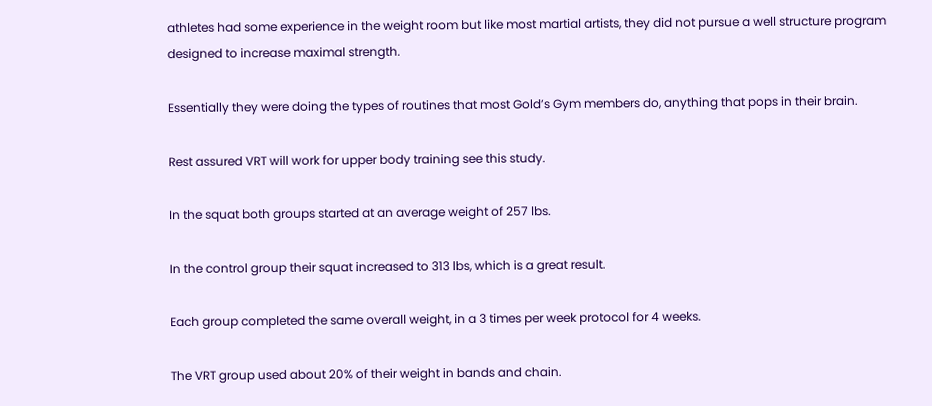athletes had some experience in the weight room but like most martial artists, they did not pursue a well structure program designed to increase maximal strength.

Essentially they were doing the types of routines that most Gold’s Gym members do, anything that pops in their brain.

Rest assured VRT will work for upper body training see this study.

In the squat both groups started at an average weight of 257 lbs.

In the control group their squat increased to 313 lbs, which is a great result.

Each group completed the same overall weight, in a 3 times per week protocol for 4 weeks.

The VRT group used about 20% of their weight in bands and chain.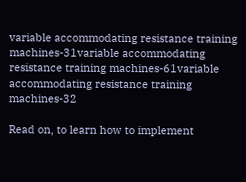variable accommodating resistance training machines-31variable accommodating resistance training machines-61variable accommodating resistance training machines-32

Read on, to learn how to implement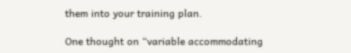them into your training plan.

One thought on “variable accommodating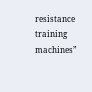resistance training machines”